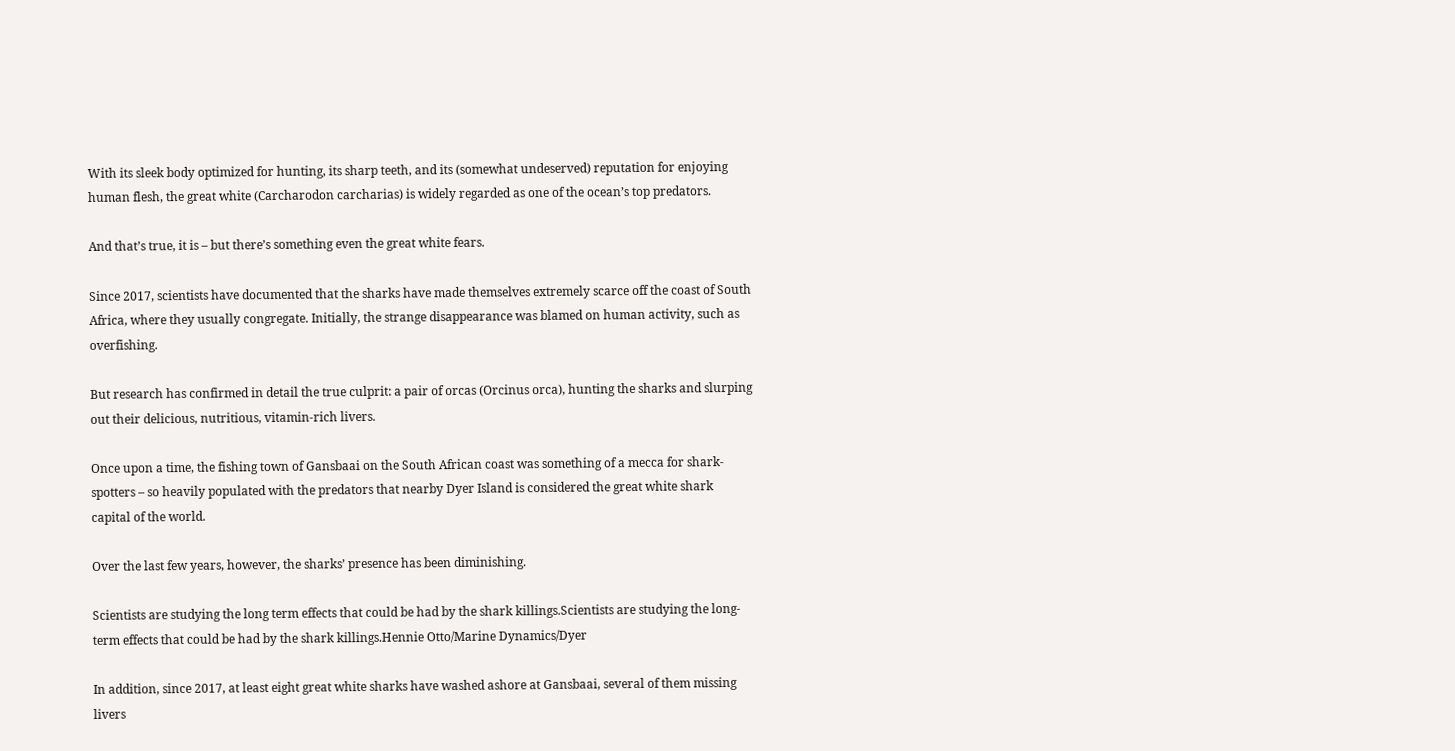With its sleek body optimized for hunting, its sharp teeth, and its (somewhat undeserved) reputation for enjoying human flesh, the great white (Carcharodon carcharias) is widely regarded as one of the ocean’s top predators.

And that’s true, it is – but there’s something even the great white fears.

Since 2017, scientists have documented that the sharks have made themselves extremely scarce off the coast of South Africa, where they usually congregate. Initially, the strange disappearance was blamed on human activity, such as overfishing.

But research has confirmed in detail the true culprit: a pair of orcas (Orcinus orca), hunting the sharks and slurping out their delicious, nutritious, vitamin-rich livers.

Once upon a time, the fishing town of Gansbaai on the South African coast was something of a mecca for shark-spotters – so heavily populated with the predators that nearby Dyer Island is considered the great white shark capital of the world.

Over the last few years, however, the sharks’ presence has been diminishing.

Scientists are studying the long term effects that could be had by the shark killings.Scientists are studying the long-term effects that could be had by the shark killings.Hennie Otto/Marine Dynamics/Dyer

In addition, since 2017, at least eight great white sharks have washed ashore at Gansbaai, several of them missing livers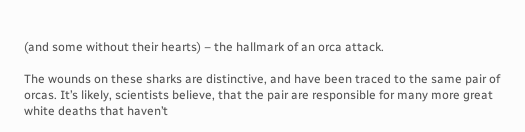(and some without their hearts) – the hallmark of an orca attack.

The wounds on these sharks are distinctive, and have been traced to the same pair of orcas. It’s likely, scientists believe, that the pair are responsible for many more great white deaths that haven’t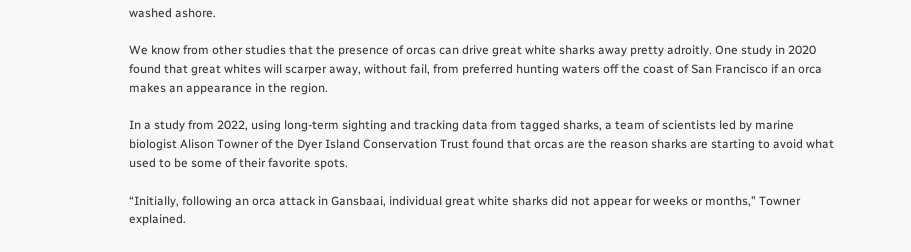washed ashore.

We know from other studies that the presence of orcas can drive great white sharks away pretty adroitly. One study in 2020 found that great whites will scarper away, without fail, from preferred hunting waters off the coast of San Francisco if an orca makes an appearance in the region.

In a study from 2022, using long-term sighting and tracking data from tagged sharks, a team of scientists led by marine biologist Alison Towner of the Dyer Island Conservation Trust found that orcas are the reason sharks are starting to avoid what used to be some of their favorite spots.

“Initially, following an orca attack in Gansbaai, individual great white sharks did not appear for weeks or months,” Towner explained.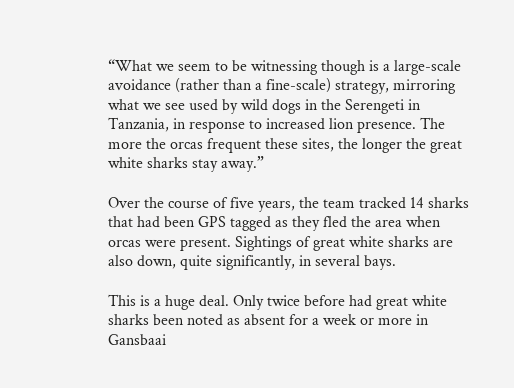“What we seem to be witnessing though is a large-scale avoidance (rather than a fine-scale) strategy, mirroring what we see used by wild dogs in the Serengeti in Tanzania, in response to increased lion presence. The more the orcas frequent these sites, the longer the great white sharks stay away.”

Over the course of five years, the team tracked 14 sharks that had been GPS tagged as they fled the area when orcas were present. Sightings of great white sharks are also down, quite significantly, in several bays.

This is a huge deal. Only twice before had great white sharks been noted as absent for a week or more in Gansbaai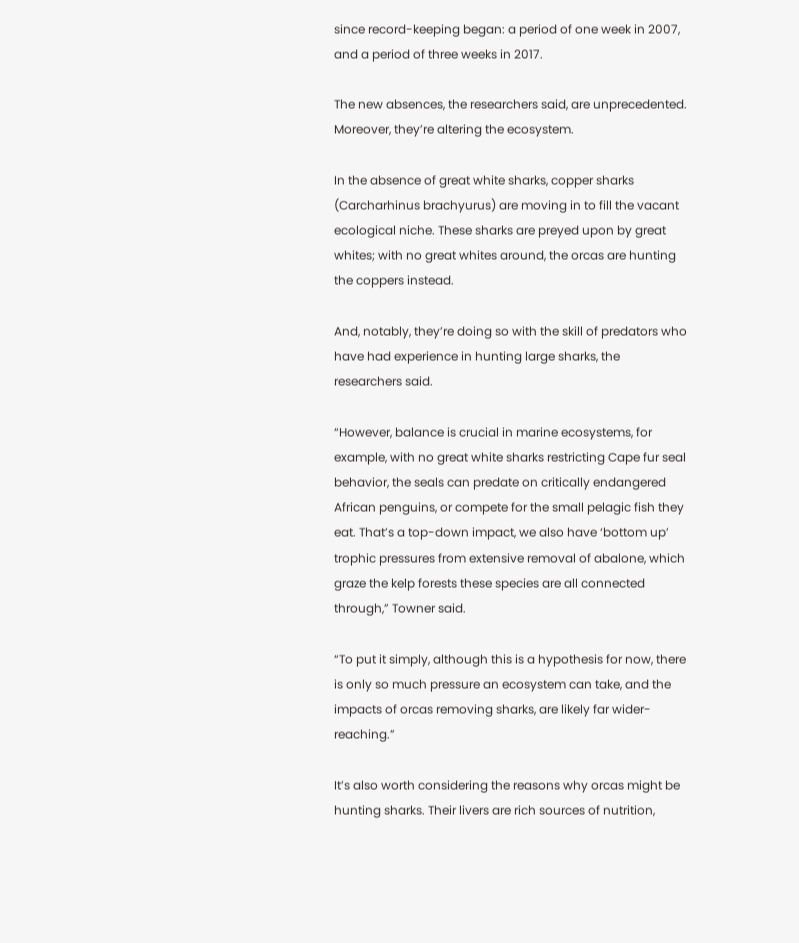since record-keeping began: a period of one week in 2007, and a period of three weeks in 2017.

The new absences, the researchers said, are unprecedented. Moreover, they’re altering the ecosystem.

In the absence of great white sharks, copper sharks (Carcharhinus brachyurus) are moving in to fill the vacant ecological niche. These sharks are preyed upon by great whites; with no great whites around, the orcas are hunting the coppers instead.

And, notably, they’re doing so with the skill of predators who have had experience in hunting large sharks, the researchers said.

“However, balance is crucial in marine ecosystems, for example, with no great white sharks restricting Cape fur seal behavior, the seals can predate on critically endangered African penguins, or compete for the small pelagic fish they eat. That’s a top-down impact, we also have ‘bottom up’ trophic pressures from extensive removal of abalone, which graze the kelp forests these species are all connected through,” Towner said.

“To put it simply, although this is a hypothesis for now, there is only so much pressure an ecosystem can take, and the impacts of orcas removing sharks, are likely far wider-reaching.”

It’s also worth considering the reasons why orcas might be hunting sharks. Their livers are rich sources of nutrition,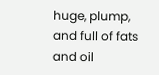huge, plump, and full of fats and oil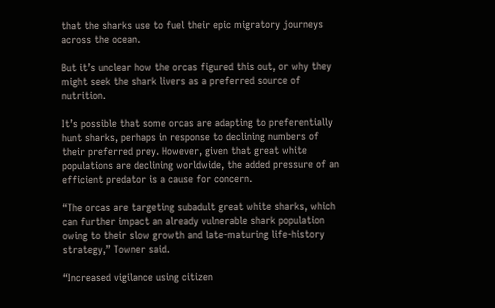that the sharks use to fuel their epic migratory journeys across the ocean.

But it’s unclear how the orcas figured this out, or why they might seek the shark livers as a preferred source of nutrition.

It’s possible that some orcas are adapting to preferentially hunt sharks, perhaps in response to declining numbers of their preferred prey. However, given that great white populations are declining worldwide, the added pressure of an efficient predator is a cause for concern.

“The orcas are targeting subadult great white sharks, which can further impact an already vulnerable shark population owing to their slow growth and late-maturing life-history strategy,” Towner said.

“Increased vigilance using citizen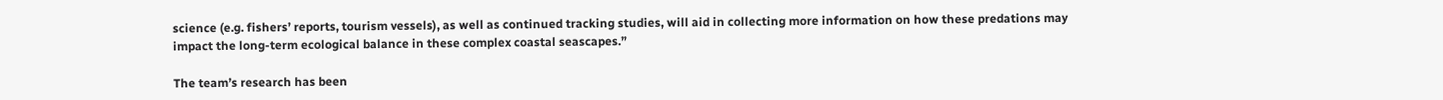science (e.g. fishers’ reports, tourism vessels), as well as continued tracking studies, will aid in collecting more information on how these predations may impact the long-term ecological balance in these complex coastal seascapes.”

The team’s research has been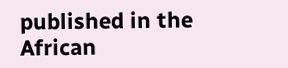published in the African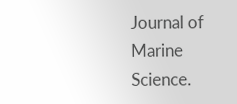Journal of Marine Science.